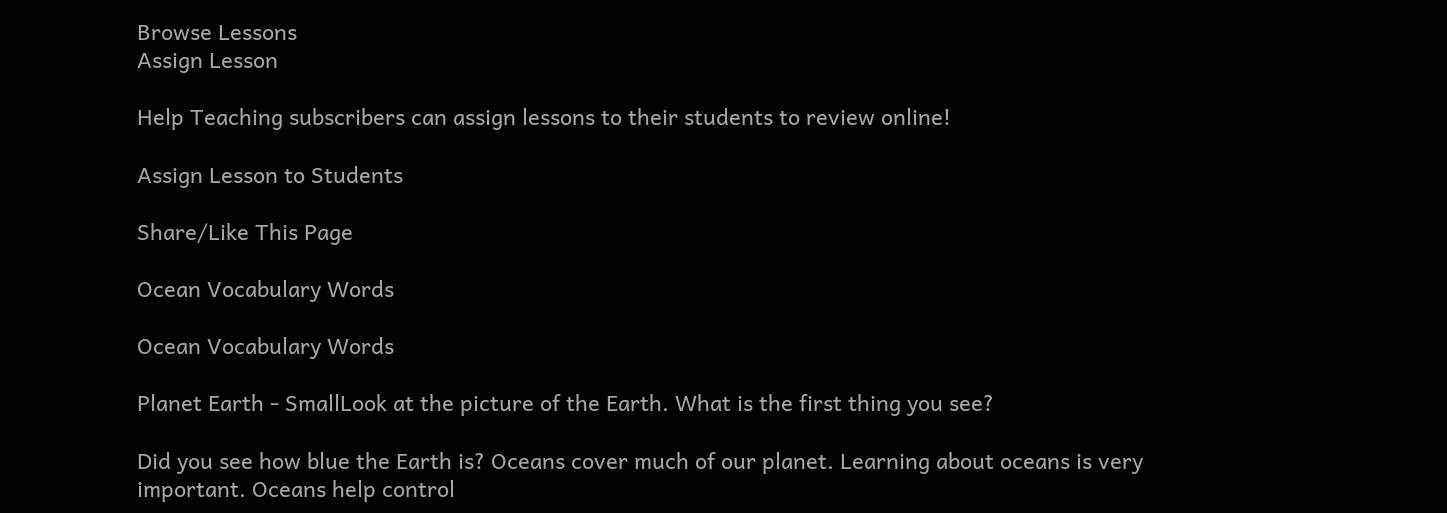Browse Lessons
Assign Lesson

Help Teaching subscribers can assign lessons to their students to review online!

Assign Lesson to Students

Share/Like This Page

Ocean Vocabulary Words

Ocean Vocabulary Words

Planet Earth - SmallLook at the picture of the Earth. What is the first thing you see?

Did you see how blue the Earth is? Oceans cover much of our planet. Learning about oceans is very important. Oceans help control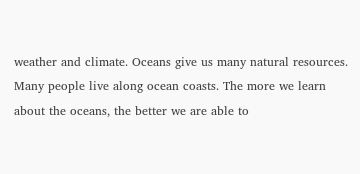weather and climate. Oceans give us many natural resources. Many people live along ocean coasts. The more we learn about the oceans, the better we are able to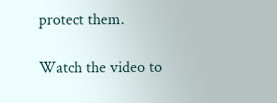protect them.

Watch the video to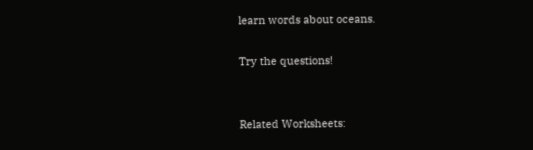learn words about oceans.

Try the questions!


Related Worksheets: